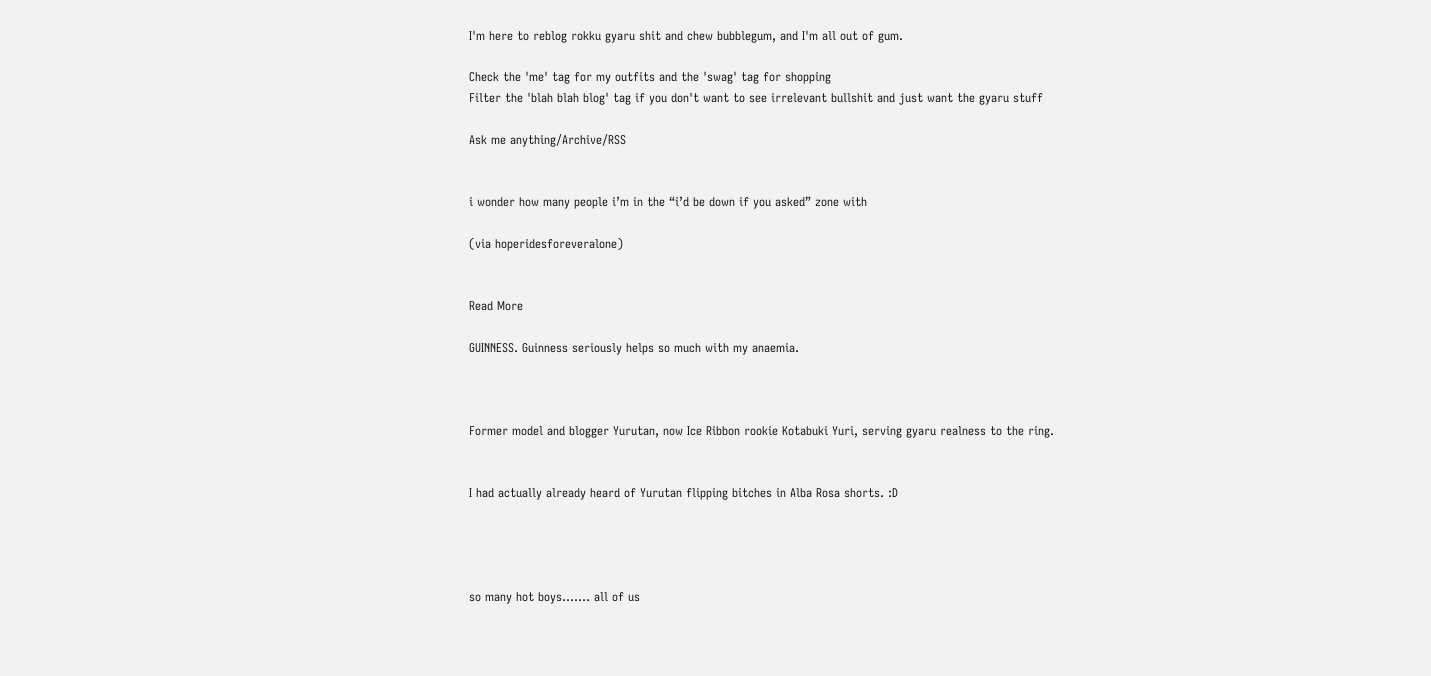I'm here to reblog rokku gyaru shit and chew bubblegum, and I'm all out of gum.

Check the 'me' tag for my outfits and the 'swag' tag for shopping
Filter the 'blah blah blog' tag if you don't want to see irrelevant bullshit and just want the gyaru stuff

Ask me anything/Archive/RSS


i wonder how many people i’m in the “i’d be down if you asked” zone with

(via hoperidesforeveralone)


Read More

GUINNESS. Guinness seriously helps so much with my anaemia.



Former model and blogger Yurutan, now Ice Ribbon rookie Kotabuki Yuri, serving gyaru realness to the ring.


I had actually already heard of Yurutan flipping bitches in Alba Rosa shorts. :D




so many hot boys……. all of us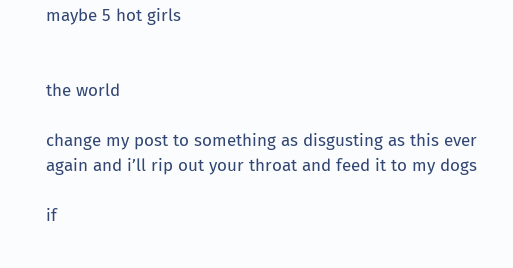maybe 5 hot girls


the world

change my post to something as disgusting as this ever again and i’ll rip out your throat and feed it to my dogs

if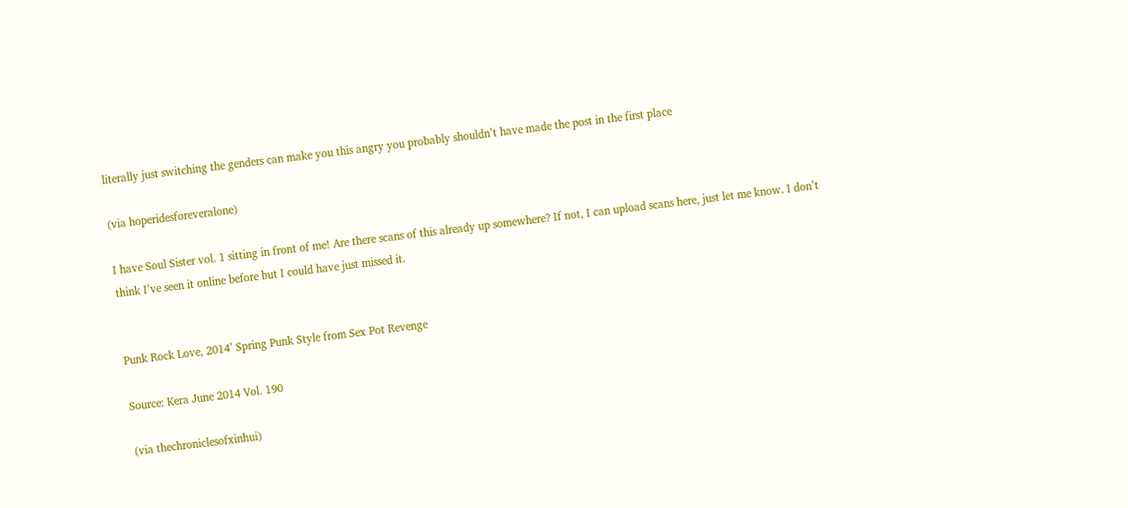literally just switching the genders can make you this angry you probably shouldn’t have made the post in the first place

(via hoperidesforeveralone)

I have Soul Sister vol. 1 sitting in front of me! Are there scans of this already up somewhere? If not, I can upload scans here, just let me know. I don’t think I’ve seen it online before but I could have just missed it.


Punk Rock Love, 2014’ Spring Punk Style from Sex Pot Revenge

Source: Kera June 2014 Vol. 190

(via thechroniclesofxinhui)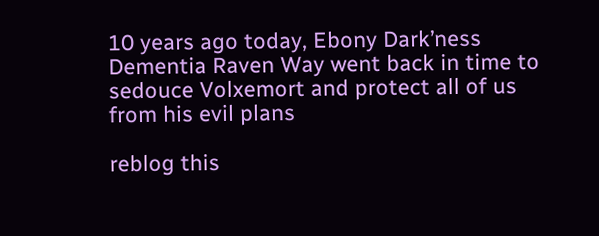10 years ago today, Ebony Dark’ness Dementia Raven Way went back in time to sedouce Volxemort and protect all of us from his evil plans

reblog this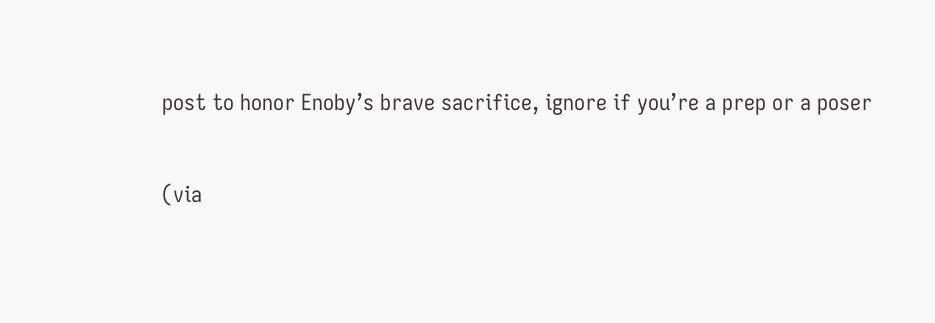post to honor Enoby’s brave sacrifice, ignore if you’re a prep or a poser

(via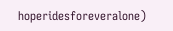hoperidesforeveralone)